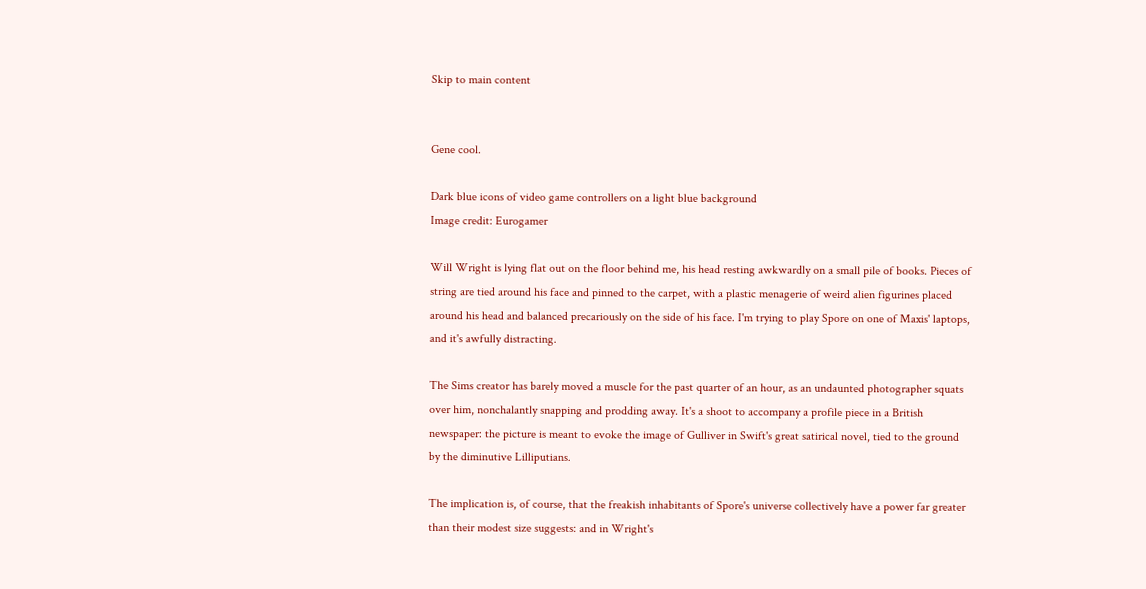Skip to main content


Gene cool.

Dark blue icons of video game controllers on a light blue background
Image credit: Eurogamer

Will Wright is lying flat out on the floor behind me, his head resting awkwardly on a small pile of books. Pieces of string are tied around his face and pinned to the carpet, with a plastic menagerie of weird alien figurines placed around his head and balanced precariously on the side of his face. I'm trying to play Spore on one of Maxis' laptops, and it's awfully distracting.

The Sims creator has barely moved a muscle for the past quarter of an hour, as an undaunted photographer squats over him, nonchalantly snapping and prodding away. It's a shoot to accompany a profile piece in a British newspaper: the picture is meant to evoke the image of Gulliver in Swift's great satirical novel, tied to the ground by the diminutive Lilliputians.

The implication is, of course, that the freakish inhabitants of Spore's universe collectively have a power far greater than their modest size suggests: and in Wright's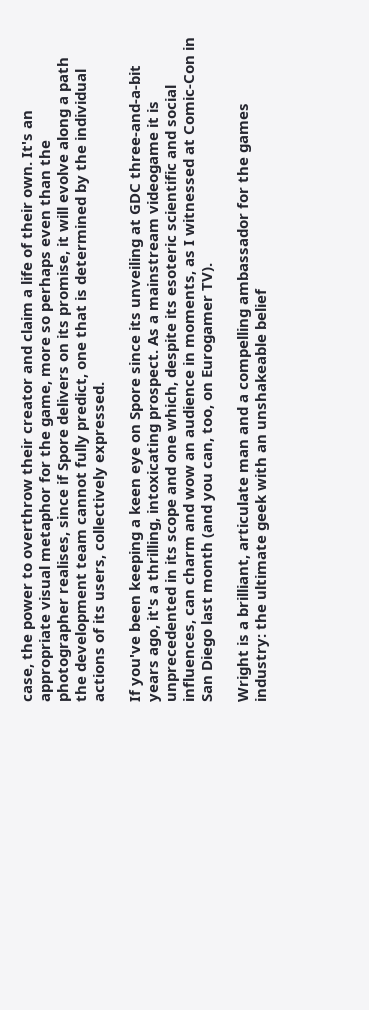case, the power to overthrow their creator and claim a life of their own. It's an appropriate visual metaphor for the game, more so perhaps even than the photographer realises, since if Spore delivers on its promise, it will evolve along a path the development team cannot fully predict, one that is determined by the individual actions of its users, collectively expressed.

If you've been keeping a keen eye on Spore since its unveiling at GDC three-and-a-bit years ago, it's a thrilling, intoxicating prospect. As a mainstream videogame it is unprecedented in its scope and one which, despite its esoteric scientific and social influences, can charm and wow an audience in moments, as I witnessed at Comic-Con in San Diego last month (and you can, too, on Eurogamer TV).

Wright is a brilliant, articulate man and a compelling ambassador for the games industry: the ultimate geek with an unshakeable belief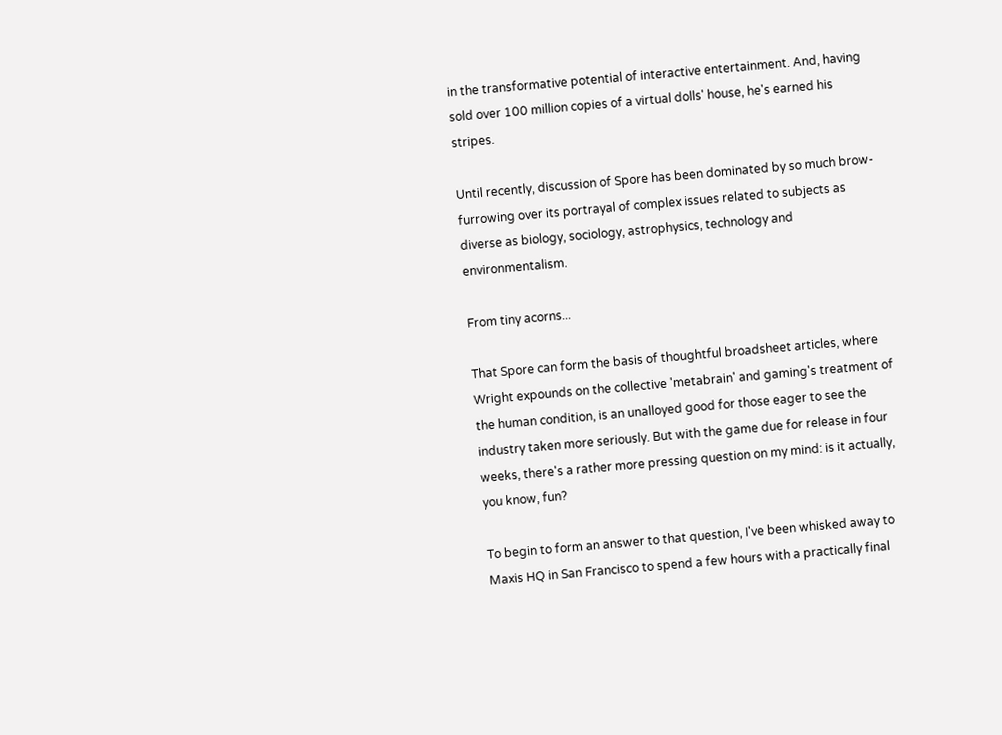in the transformative potential of interactive entertainment. And, having sold over 100 million copies of a virtual dolls' house, he's earned his stripes.

Until recently, discussion of Spore has been dominated by so much brow-furrowing over its portrayal of complex issues related to subjects as diverse as biology, sociology, astrophysics, technology and environmentalism.

From tiny acorns...

That Spore can form the basis of thoughtful broadsheet articles, where Wright expounds on the collective 'metabrain' and gaming's treatment of the human condition, is an unalloyed good for those eager to see the industry taken more seriously. But with the game due for release in four weeks, there's a rather more pressing question on my mind: is it actually, you know, fun?

To begin to form an answer to that question, I've been whisked away to Maxis HQ in San Francisco to spend a few hours with a practically final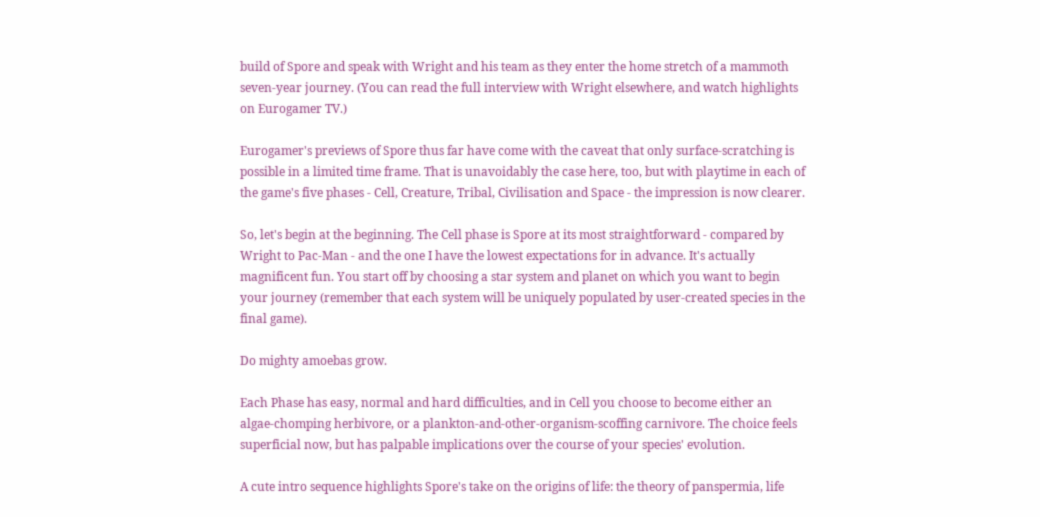build of Spore and speak with Wright and his team as they enter the home stretch of a mammoth seven-year journey. (You can read the full interview with Wright elsewhere, and watch highlights on Eurogamer TV.)

Eurogamer's previews of Spore thus far have come with the caveat that only surface-scratching is possible in a limited time frame. That is unavoidably the case here, too, but with playtime in each of the game's five phases - Cell, Creature, Tribal, Civilisation and Space - the impression is now clearer.

So, let's begin at the beginning. The Cell phase is Spore at its most straightforward - compared by Wright to Pac-Man - and the one I have the lowest expectations for in advance. It's actually magnificent fun. You start off by choosing a star system and planet on which you want to begin your journey (remember that each system will be uniquely populated by user-created species in the final game).

Do mighty amoebas grow.

Each Phase has easy, normal and hard difficulties, and in Cell you choose to become either an algae-chomping herbivore, or a plankton-and-other-organism-scoffing carnivore. The choice feels superficial now, but has palpable implications over the course of your species' evolution.

A cute intro sequence highlights Spore's take on the origins of life: the theory of panspermia, life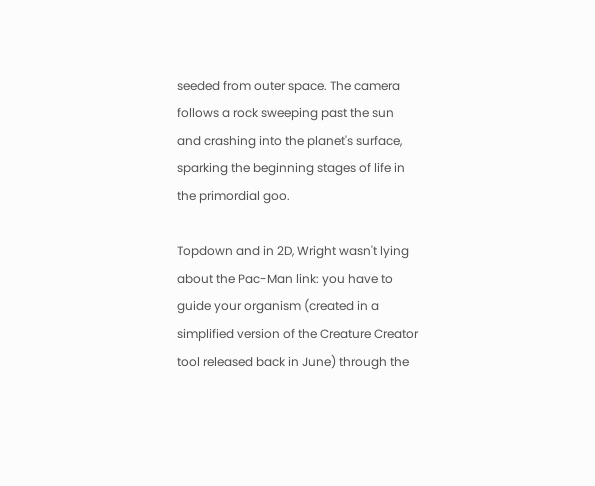seeded from outer space. The camera follows a rock sweeping past the sun and crashing into the planet's surface, sparking the beginning stages of life in the primordial goo.

Topdown and in 2D, Wright wasn't lying about the Pac-Man link: you have to guide your organism (created in a simplified version of the Creature Creator tool released back in June) through the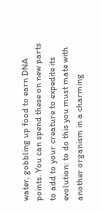water, gobbling up food to earn DNA points. You can spend these on new parts to add to your creature to expedite its evolution: to do this you must mate with another organism in a charming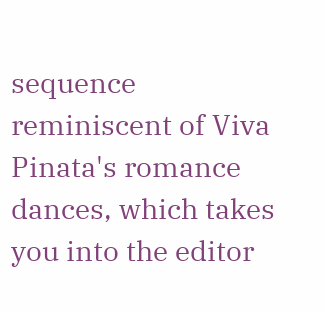sequence reminiscent of Viva Pinata's romance dances, which takes you into the editor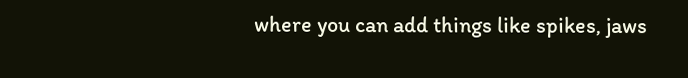where you can add things like spikes, jaws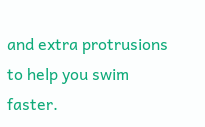and extra protrusions to help you swim faster.